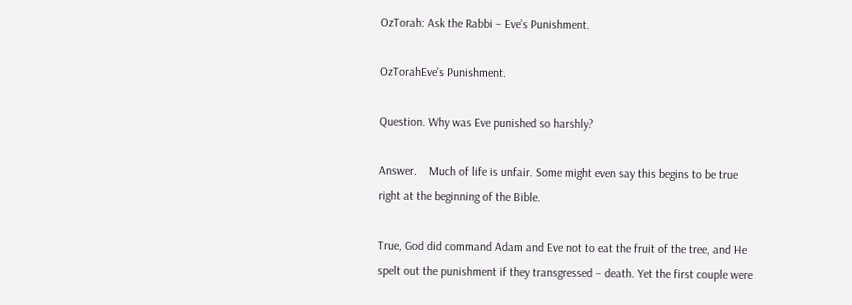OzTorah: Ask the Rabbi – Eve’s Punishment.

OzTorahEve’s Punishment.

Question. Why was Eve punished so harshly?

Answer.    Much of life is unfair. Some might even say this begins to be true right at the beginning of the Bible.

True, God did command Adam and Eve not to eat the fruit of the tree, and He spelt out the punishment if they transgressed – death. Yet the first couple were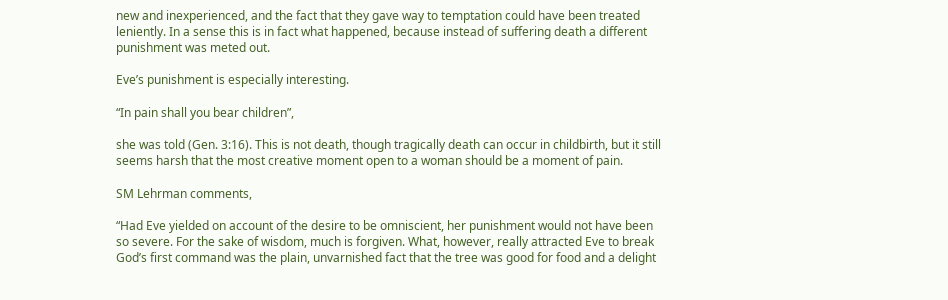new and inexperienced, and the fact that they gave way to temptation could have been treated leniently. In a sense this is in fact what happened, because instead of suffering death a different punishment was meted out.

Eve’s punishment is especially interesting.

“In pain shall you bear children”,

she was told (Gen. 3:16). This is not death, though tragically death can occur in childbirth, but it still seems harsh that the most creative moment open to a woman should be a moment of pain.

SM Lehrman comments,

“Had Eve yielded on account of the desire to be omniscient, her punishment would not have been so severe. For the sake of wisdom, much is forgiven. What, however, really attracted Eve to break God’s first command was the plain, unvarnished fact that the tree was good for food and a delight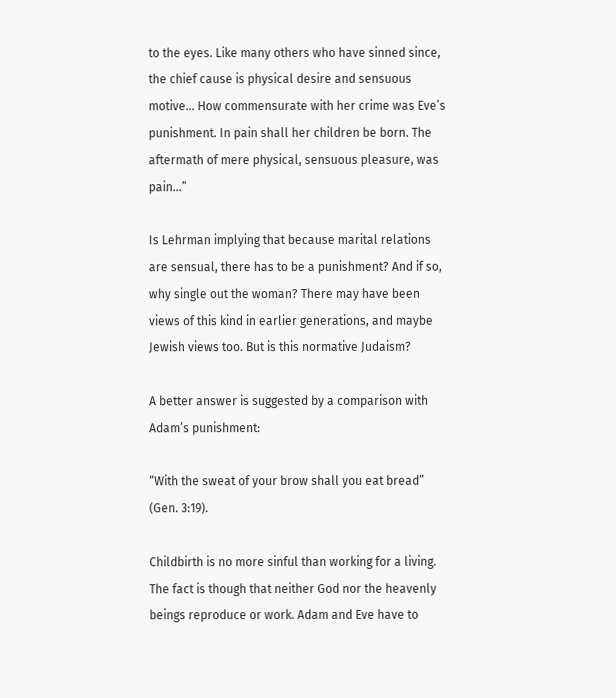to the eyes. Like many others who have sinned since, the chief cause is physical desire and sensuous motive… How commensurate with her crime was Eve’s punishment. In pain shall her children be born. The aftermath of mere physical, sensuous pleasure, was pain…”

Is Lehrman implying that because marital relations are sensual, there has to be a punishment? And if so, why single out the woman? There may have been views of this kind in earlier generations, and maybe Jewish views too. But is this normative Judaism?

A better answer is suggested by a comparison with Adam’s punishment:

“With the sweat of your brow shall you eat bread” (Gen. 3:19).

Childbirth is no more sinful than working for a living. The fact is though that neither God nor the heavenly beings reproduce or work. Adam and Eve have to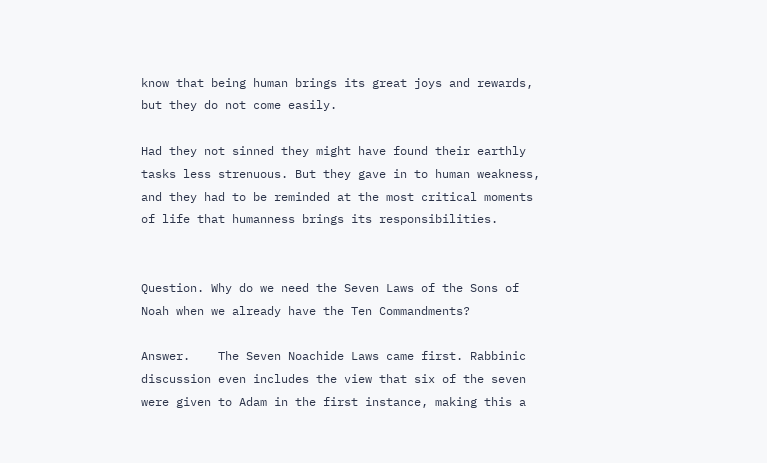know that being human brings its great joys and rewards, but they do not come easily.

Had they not sinned they might have found their earthly tasks less strenuous. But they gave in to human weakness, and they had to be reminded at the most critical moments of life that humanness brings its responsibilities.


Question. Why do we need the Seven Laws of the Sons of Noah when we already have the Ten Commandments?

Answer.    The Seven Noachide Laws came first. Rabbinic discussion even includes the view that six of the seven were given to Adam in the first instance, making this a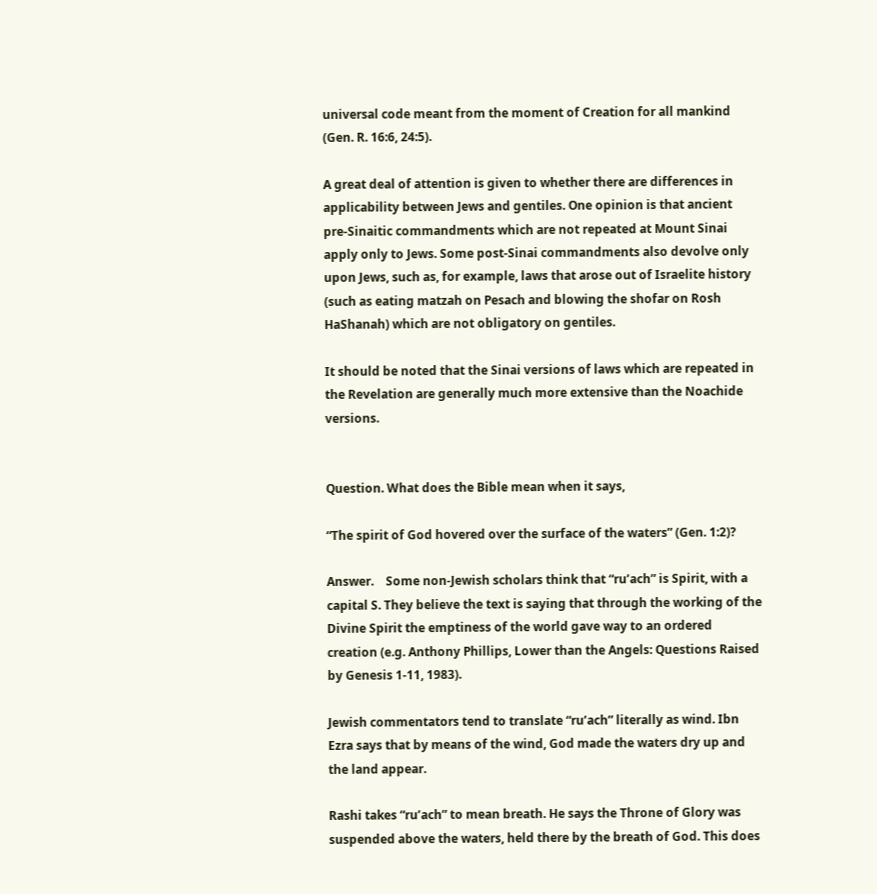universal code meant from the moment of Creation for all mankind (Gen. R. 16:6, 24:5).

A great deal of attention is given to whether there are differences in applicability between Jews and gentiles. One opinion is that ancient pre-Sinaitic commandments which are not repeated at Mount Sinai apply only to Jews. Some post-Sinai commandments also devolve only upon Jews, such as, for example, laws that arose out of Israelite history (such as eating matzah on Pesach and blowing the shofar on Rosh HaShanah) which are not obligatory on gentiles.

It should be noted that the Sinai versions of laws which are repeated in the Revelation are generally much more extensive than the Noachide versions.


Question. What does the Bible mean when it says,

“The spirit of God hovered over the surface of the waters” (Gen. 1:2)?

Answer.    Some non-Jewish scholars think that “ru’ach” is Spirit, with a capital S. They believe the text is saying that through the working of the Divine Spirit the emptiness of the world gave way to an ordered creation (e.g. Anthony Phillips, Lower than the Angels: Questions Raised by Genesis 1-11, 1983).

Jewish commentators tend to translate “ru’ach” literally as wind. Ibn Ezra says that by means of the wind, God made the waters dry up and the land appear.

Rashi takes “ru’ach” to mean breath. He says the Throne of Glory was suspended above the waters, held there by the breath of God. This does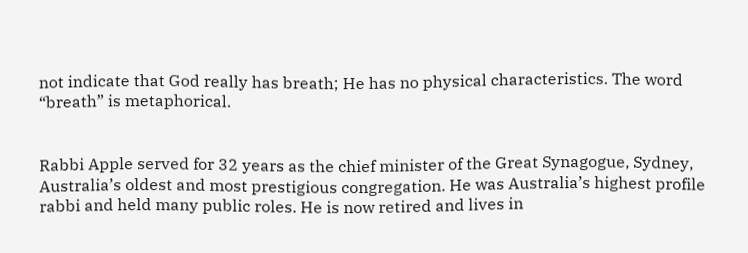not indicate that God really has breath; He has no physical characteristics. The word “breath” is metaphorical.


Rabbi Apple served for 32 years as the chief minister of the Great Synagogue, Sydney, Australia’s oldest and most prestigious congregation. He was Australia’s highest profile rabbi and held many public roles. He is now retired and lives in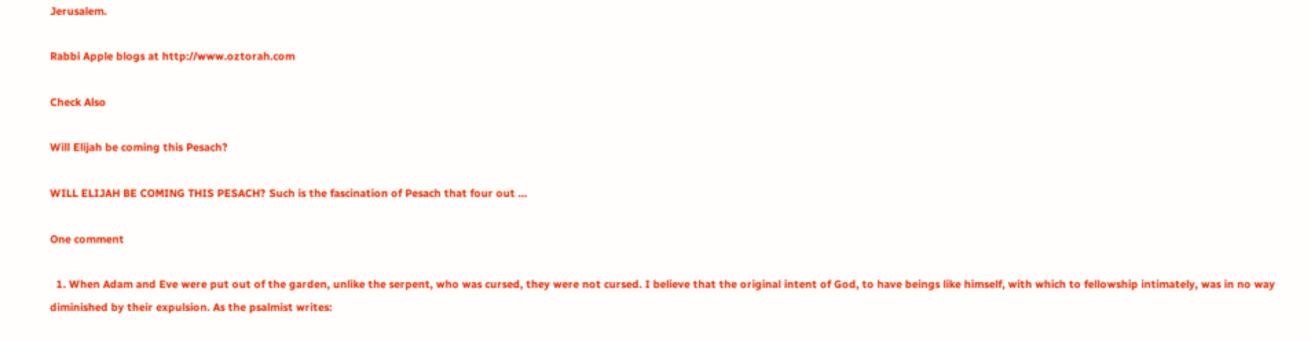Jerusalem.

Rabbi Apple blogs at http://www.oztorah.com

Check Also

Will Elijah be coming this Pesach?

WILL ELIJAH BE COMING THIS PESACH? Such is the fascination of Pesach that four out …

One comment

  1. When Adam and Eve were put out of the garden, unlike the serpent, who was cursed, they were not cursed. I believe that the original intent of God, to have beings like himself, with which to fellowship intimately, was in no way diminished by their expulsion. As the psalmist writes: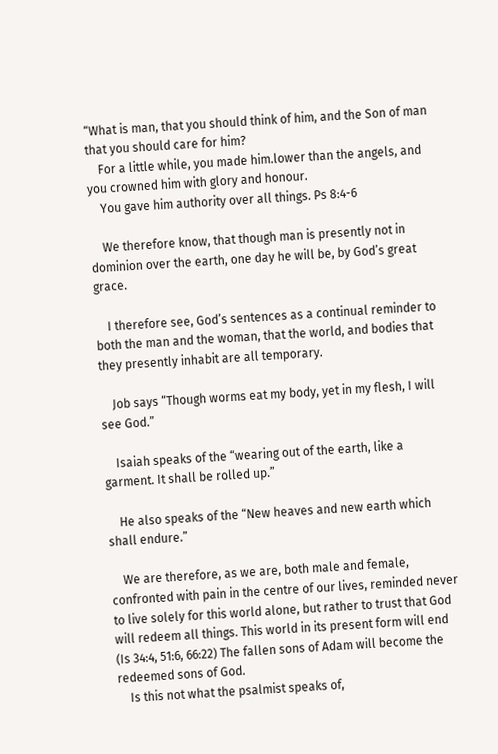“What is man, that you should think of him, and the Son of man that you should care for him?
    For a little while, you made him.lower than the angels, and you crowned him with glory and honour.
    You gave him authority over all things. Ps 8:4-6

    We therefore know, that though man is presently not in dominion over the earth, one day he will be, by God’s great grace.

    I therefore see, God’s sentences as a continual reminder to both the man and the woman, that the world, and bodies that they presently inhabit are all temporary.

    Job says “Though worms eat my body, yet in my flesh, I will see God.”

    Isaiah speaks of the “wearing out of the earth, like a garment. It shall be rolled up.”

    He also speaks of the “New heaves and new earth which shall endure.”

    We are therefore, as we are, both male and female, confronted with pain in the centre of our lives, reminded never to live solely for this world alone, but rather to trust that God will redeem all things. This world in its present form will end (Is 34:4, 51:6, 66:22) The fallen sons of Adam will become the redeemed sons of God.
    Is this not what the psalmist speaks of,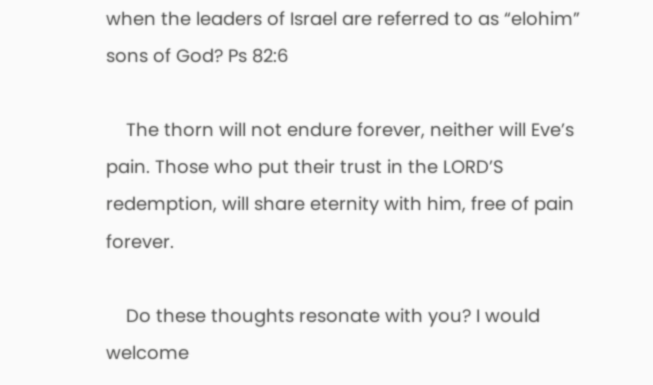when the leaders of Israel are referred to as “elohim” sons of God? Ps 82:6

    The thorn will not endure forever, neither will Eve’s pain. Those who put their trust in the LORD’S redemption, will share eternity with him, free of pain forever.

    Do these thoughts resonate with you? I would welcome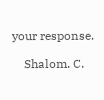your response.

    Shalom. C.